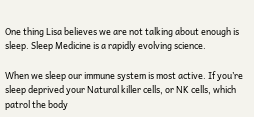One thing Lisa believes we are not talking about enough is sleep. Sleep Medicine is a rapidly evolving science.

When we sleep our immune system is most active. If you’re sleep deprived your Natural killer cells, or NK cells, which patrol the body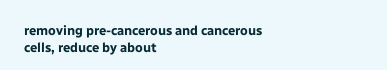removing pre-cancerous and cancerous cells, reduce by about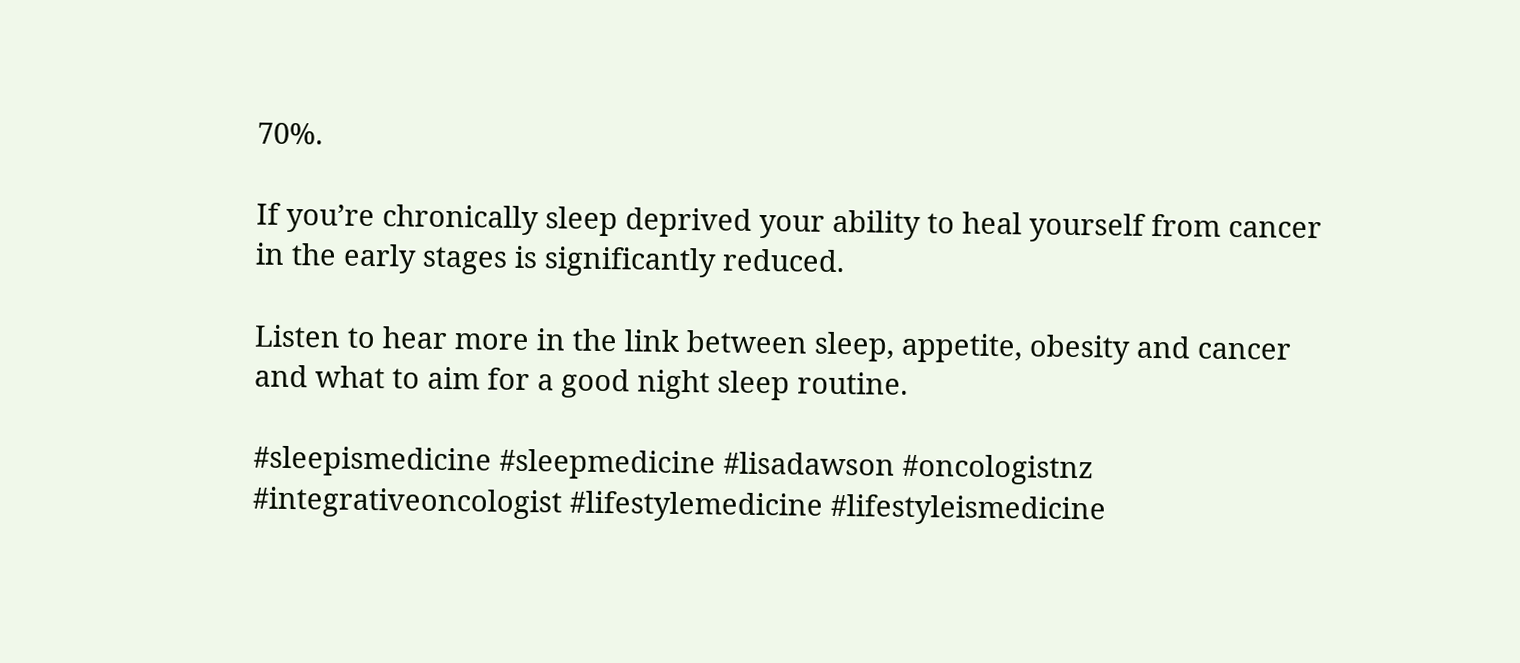70%.

If you’re chronically sleep deprived your ability to heal yourself from cancer in the early stages is significantly reduced.

Listen to hear more in the link between sleep, appetite, obesity and cancer and what to aim for a good night sleep routine.

#sleepismedicine #sleepmedicine #lisadawson #oncologistnz #integrativeoncologist #lifestylemedicine #lifestyleismedicine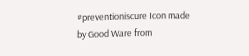#preventioniscure Icon made by Good Ware from